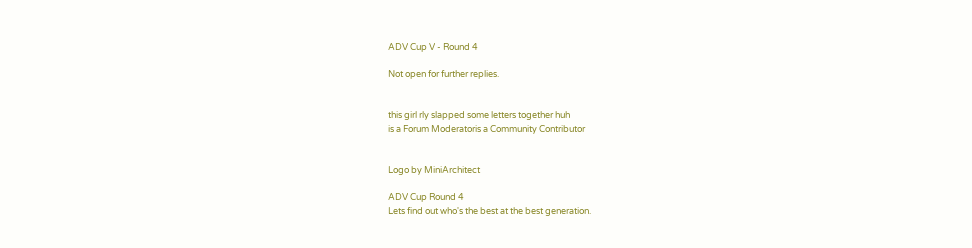ADV Cup V - Round 4

Not open for further replies.


this girl rly slapped some letters together huh
is a Forum Moderatoris a Community Contributor


Logo by MiniArchitect

ADV Cup Round 4
Lets find out who's the best at the best generation.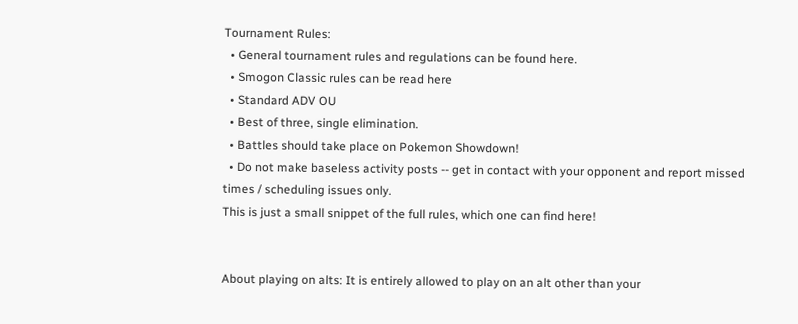Tournament Rules:
  • General tournament rules and regulations can be found here.
  • Smogon Classic rules can be read here
  • Standard ADV OU
  • Best of three, single elimination.
  • Battles should take place on Pokemon Showdown!
  • Do not make baseless activity posts -- get in contact with your opponent and report missed times / scheduling issues only.
This is just a small snippet of the full rules, which one can find here!


About playing on alts: It is entirely allowed to play on an alt other than your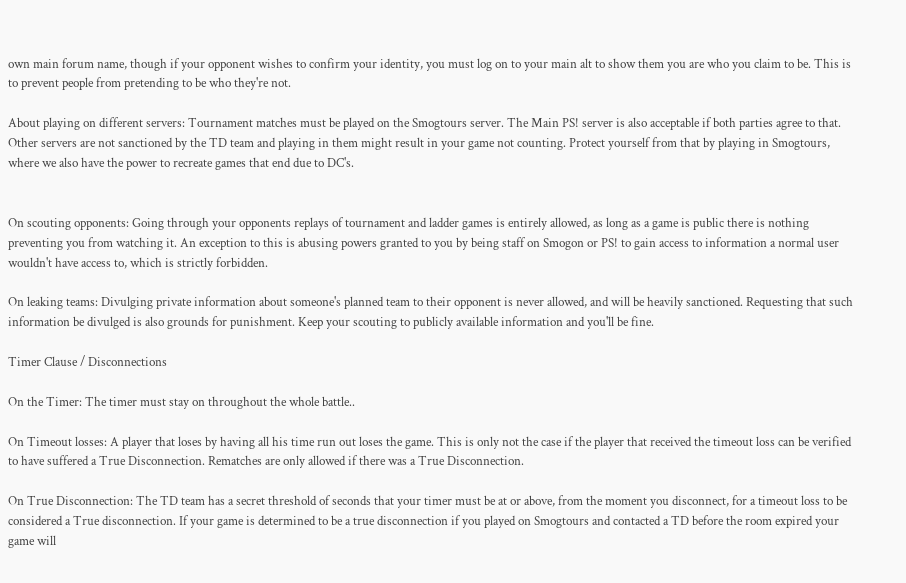own main forum name, though if your opponent wishes to confirm your identity, you must log on to your main alt to show them you are who you claim to be. This is to prevent people from pretending to be who they're not.

About playing on different servers: Tournament matches must be played on the Smogtours server. The Main PS! server is also acceptable if both parties agree to that. Other servers are not sanctioned by the TD team and playing in them might result in your game not counting. Protect yourself from that by playing in Smogtours, where we also have the power to recreate games that end due to DC's.


On scouting opponents: Going through your opponents replays of tournament and ladder games is entirely allowed, as long as a game is public there is nothing preventing you from watching it. An exception to this is abusing powers granted to you by being staff on Smogon or PS! to gain access to information a normal user wouldn't have access to, which is strictly forbidden.

On leaking teams: Divulging private information about someone's planned team to their opponent is never allowed, and will be heavily sanctioned. Requesting that such information be divulged is also grounds for punishment. Keep your scouting to publicly available information and you'll be fine.

Timer Clause / Disconnections

On the Timer: The timer must stay on throughout the whole battle..

On Timeout losses: A player that loses by having all his time run out loses the game. This is only not the case if the player that received the timeout loss can be verified to have suffered a True Disconnection. Rematches are only allowed if there was a True Disconnection.

On True Disconnection: The TD team has a secret threshold of seconds that your timer must be at or above, from the moment you disconnect, for a timeout loss to be considered a True disconnection. If your game is determined to be a true disconnection if you played on Smogtours and contacted a TD before the room expired your game will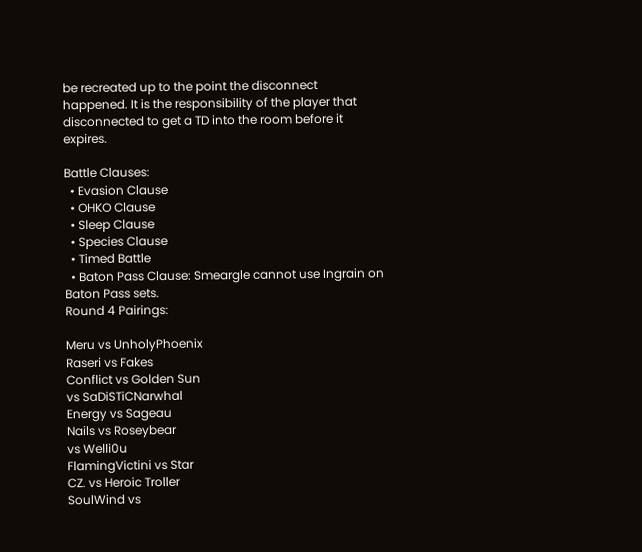be recreated up to the point the disconnect happened. It is the responsibility of the player that disconnected to get a TD into the room before it expires.

Battle Clauses:
  • Evasion Clause
  • OHKO Clause
  • Sleep Clause
  • Species Clause
  • Timed Battle
  • Baton Pass Clause: Smeargle cannot use Ingrain on Baton Pass sets.
Round 4 Pairings:

Meru vs UnholyPhoenix
Raseri vs Fakes
Conflict vs Golden Sun
vs SaDiSTiCNarwhal
Energy vs Sageau
Nails vs Roseybear
vs Welli0u
FlamingVictini vs Star
CZ. vs Heroic Troller
SoulWind vs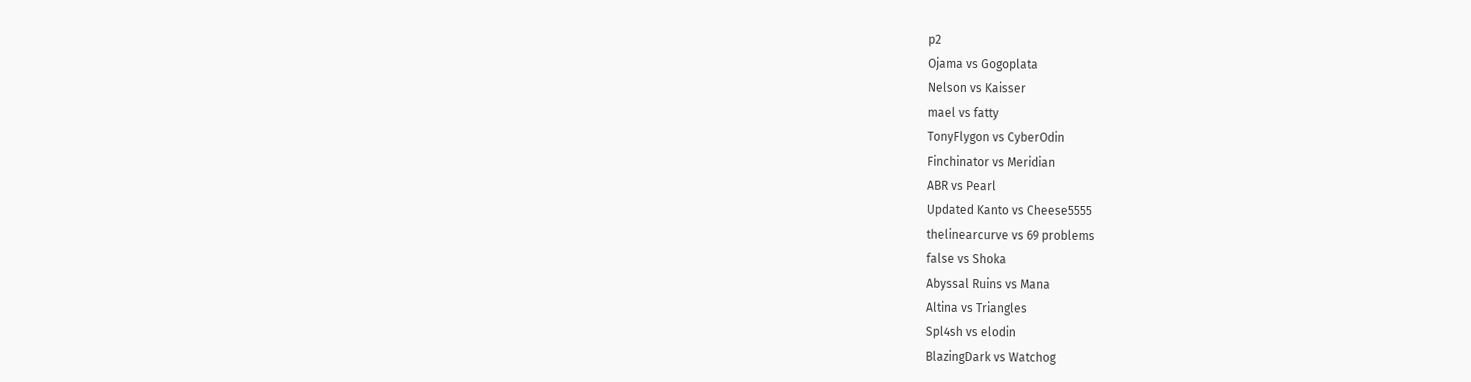p2
Ojama vs Gogoplata
Nelson vs Kaisser
mael vs fatty
TonyFlygon vs CyberOdin
Finchinator vs Meridian
ABR vs Pearl
Updated Kanto vs Cheese5555
thelinearcurve vs 69 problems
false vs Shoka
Abyssal Ruins vs Mana
Altina vs Triangles
Spl4sh vs elodin
BlazingDark vs Watchog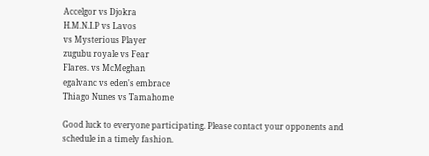Accelgor vs Djokra
H.M.N.I.P vs Lavos
vs Mysterious Player
zugubu royale vs Fear
Flares. vs McMeghan
egalvanc vs eden's embrace
Thiago Nunes vs Tamahome

Good luck to everyone participating. Please contact your opponents and schedule in a timely fashion.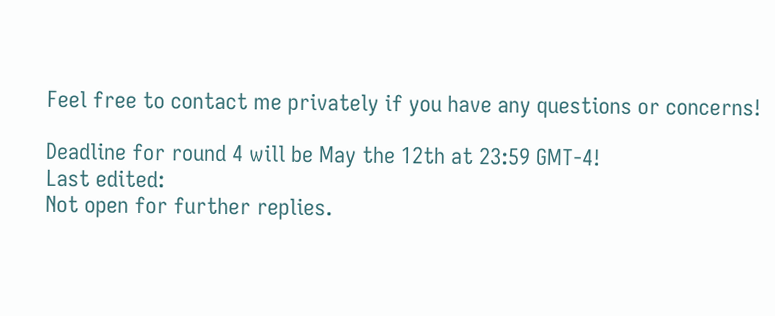Feel free to contact me privately if you have any questions or concerns!

Deadline for round 4 will be May the 12th at 23:59 GMT-4!
Last edited:
Not open for further replies.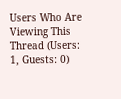Users Who Are Viewing This Thread (Users: 1, Guests: 0)